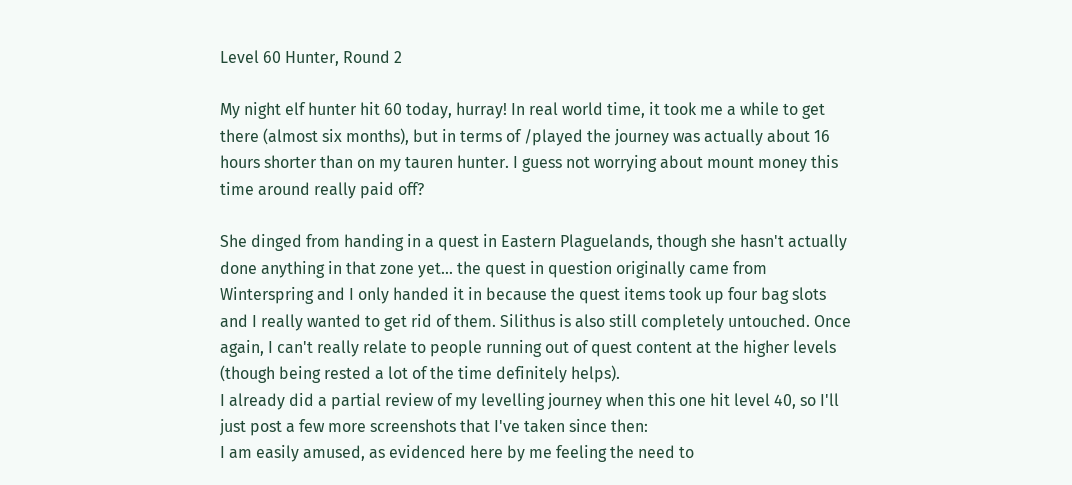Level 60 Hunter, Round 2

My night elf hunter hit 60 today, hurray! In real world time, it took me a while to get there (almost six months), but in terms of /played the journey was actually about 16 hours shorter than on my tauren hunter. I guess not worrying about mount money this time around really paid off?

She dinged from handing in a quest in Eastern Plaguelands, though she hasn't actually done anything in that zone yet... the quest in question originally came from Winterspring and I only handed it in because the quest items took up four bag slots and I really wanted to get rid of them. Silithus is also still completely untouched. Once again, I can't really relate to people running out of quest content at the higher levels (though being rested a lot of the time definitely helps).
I already did a partial review of my levelling journey when this one hit level 40, so I'll just post a few more screenshots that I've taken since then:
I am easily amused, as evidenced here by me feeling the need to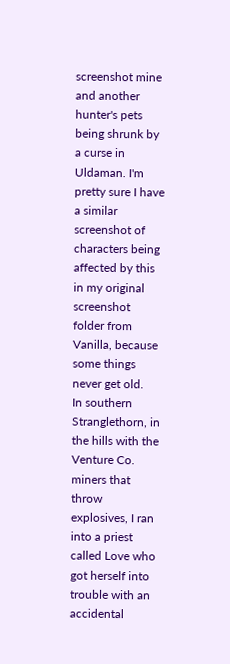screenshot mine and another hunter's pets being shrunk by a curse in Uldaman. I'm pretty sure I have a similar screenshot of characters being affected by this in my original screenshot folder from Vanilla, because some things never get old.
In southern Stranglethorn, in the hills with the Venture Co. miners that throw explosives, I ran into a priest called Love who got herself into trouble with an accidental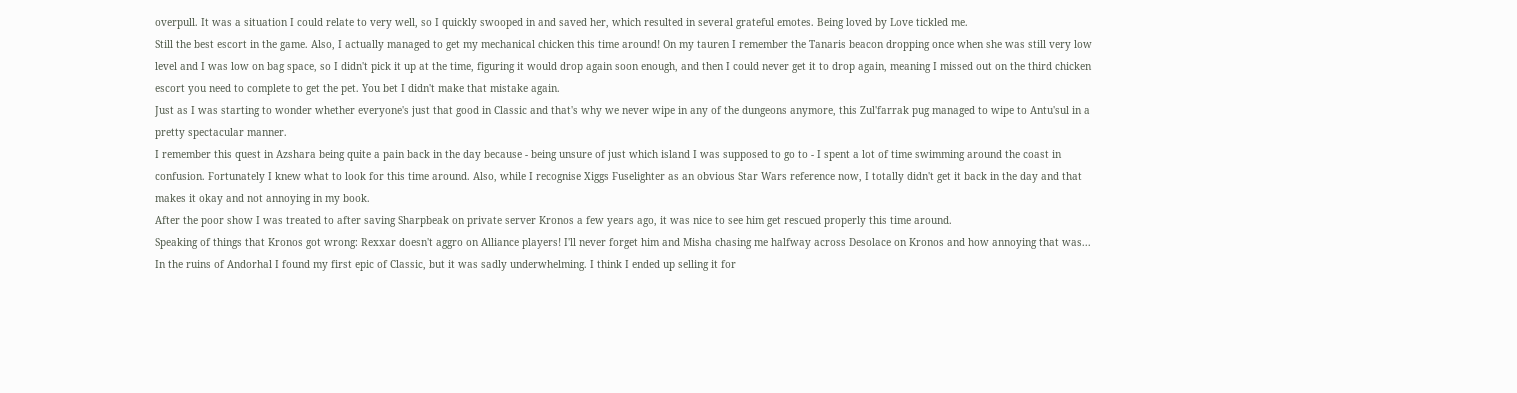overpull. It was a situation I could relate to very well, so I quickly swooped in and saved her, which resulted in several grateful emotes. Being loved by Love tickled me.
Still the best escort in the game. Also, I actually managed to get my mechanical chicken this time around! On my tauren I remember the Tanaris beacon dropping once when she was still very low level and I was low on bag space, so I didn't pick it up at the time, figuring it would drop again soon enough, and then I could never get it to drop again, meaning I missed out on the third chicken escort you need to complete to get the pet. You bet I didn't make that mistake again.
Just as I was starting to wonder whether everyone's just that good in Classic and that's why we never wipe in any of the dungeons anymore, this Zul'farrak pug managed to wipe to Antu'sul in a pretty spectacular manner.
I remember this quest in Azshara being quite a pain back in the day because - being unsure of just which island I was supposed to go to - I spent a lot of time swimming around the coast in confusion. Fortunately I knew what to look for this time around. Also, while I recognise Xiggs Fuselighter as an obvious Star Wars reference now, I totally didn't get it back in the day and that makes it okay and not annoying in my book.
After the poor show I was treated to after saving Sharpbeak on private server Kronos a few years ago, it was nice to see him get rescued properly this time around.
Speaking of things that Kronos got wrong: Rexxar doesn't aggro on Alliance players! I'll never forget him and Misha chasing me halfway across Desolace on Kronos and how annoying that was...
In the ruins of Andorhal I found my first epic of Classic, but it was sadly underwhelming. I think I ended up selling it for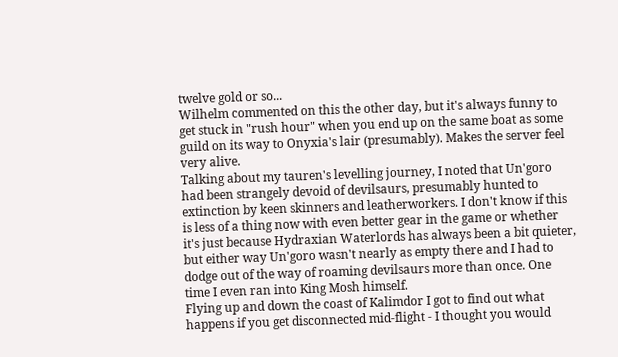twelve gold or so...
Wilhelm commented on this the other day, but it's always funny to get stuck in "rush hour" when you end up on the same boat as some guild on its way to Onyxia's lair (presumably). Makes the server feel very alive.
Talking about my tauren's levelling journey, I noted that Un'goro had been strangely devoid of devilsaurs, presumably hunted to extinction by keen skinners and leatherworkers. I don't know if this is less of a thing now with even better gear in the game or whether it's just because Hydraxian Waterlords has always been a bit quieter, but either way Un'goro wasn't nearly as empty there and I had to dodge out of the way of roaming devilsaurs more than once. One time I even ran into King Mosh himself.
Flying up and down the coast of Kalimdor I got to find out what happens if you get disconnected mid-flight - I thought you would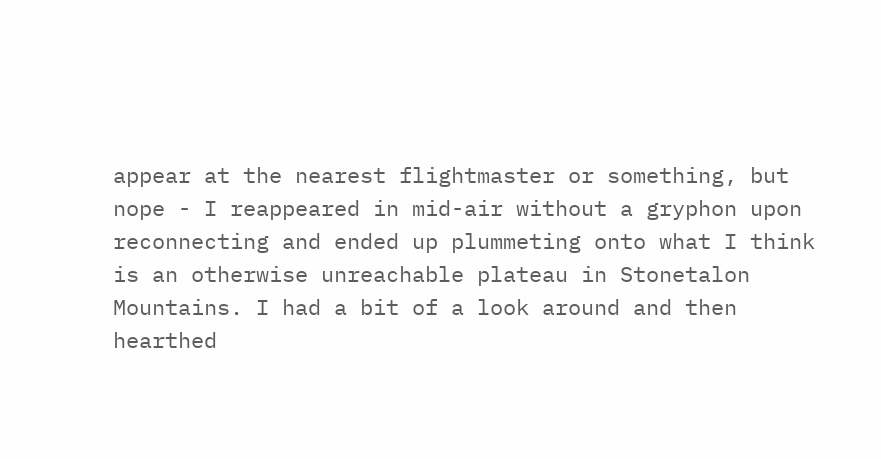appear at the nearest flightmaster or something, but nope - I reappeared in mid-air without a gryphon upon reconnecting and ended up plummeting onto what I think is an otherwise unreachable plateau in Stonetalon Mountains. I had a bit of a look around and then hearthed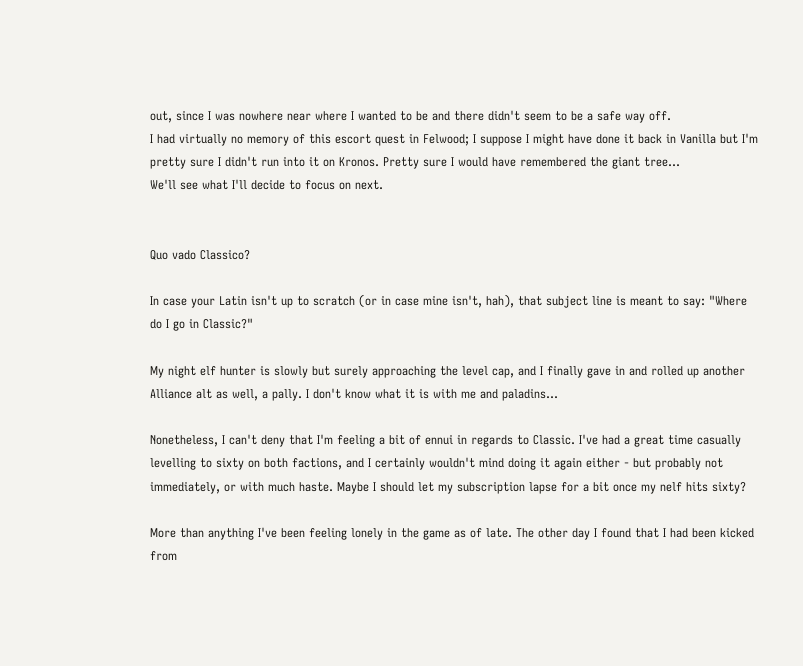out, since I was nowhere near where I wanted to be and there didn't seem to be a safe way off.
I had virtually no memory of this escort quest in Felwood; I suppose I might have done it back in Vanilla but I'm pretty sure I didn't run into it on Kronos. Pretty sure I would have remembered the giant tree...
We'll see what I'll decide to focus on next.


Quo vado Classico?

In case your Latin isn't up to scratch (or in case mine isn't, hah), that subject line is meant to say: "Where do I go in Classic?"

My night elf hunter is slowly but surely approaching the level cap, and I finally gave in and rolled up another Alliance alt as well, a pally. I don't know what it is with me and paladins...

Nonetheless, I can't deny that I'm feeling a bit of ennui in regards to Classic. I've had a great time casually levelling to sixty on both factions, and I certainly wouldn't mind doing it again either - but probably not immediately, or with much haste. Maybe I should let my subscription lapse for a bit once my nelf hits sixty?

More than anything I've been feeling lonely in the game as of late. The other day I found that I had been kicked from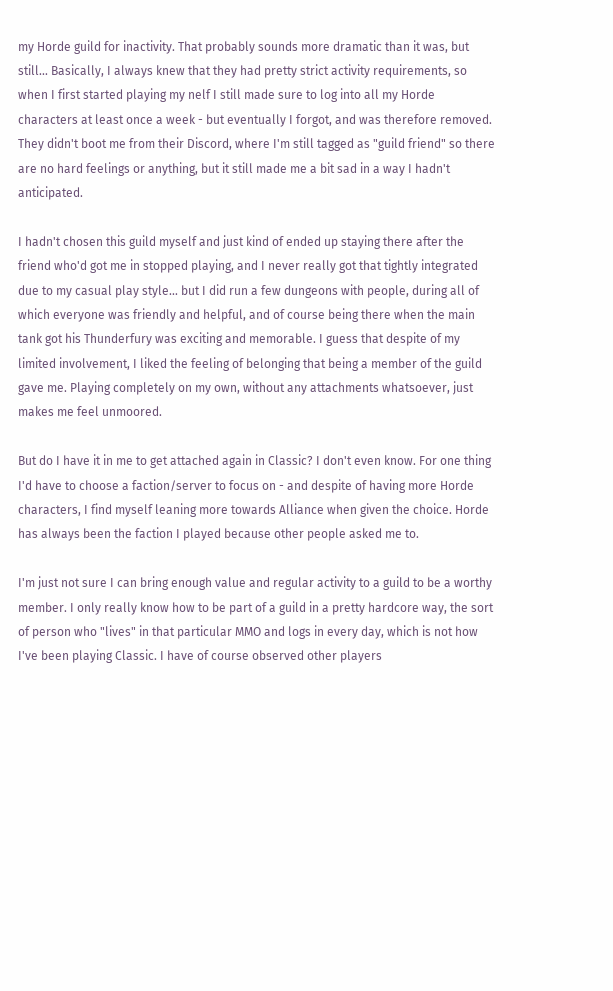my Horde guild for inactivity. That probably sounds more dramatic than it was, but still... Basically, I always knew that they had pretty strict activity requirements, so when I first started playing my nelf I still made sure to log into all my Horde characters at least once a week - but eventually I forgot, and was therefore removed. They didn't boot me from their Discord, where I'm still tagged as "guild friend" so there are no hard feelings or anything, but it still made me a bit sad in a way I hadn't anticipated.

I hadn't chosen this guild myself and just kind of ended up staying there after the friend who'd got me in stopped playing, and I never really got that tightly integrated due to my casual play style... but I did run a few dungeons with people, during all of which everyone was friendly and helpful, and of course being there when the main tank got his Thunderfury was exciting and memorable. I guess that despite of my limited involvement, I liked the feeling of belonging that being a member of the guild gave me. Playing completely on my own, without any attachments whatsoever, just makes me feel unmoored.

But do I have it in me to get attached again in Classic? I don't even know. For one thing I'd have to choose a faction/server to focus on - and despite of having more Horde characters, I find myself leaning more towards Alliance when given the choice. Horde has always been the faction I played because other people asked me to.

I'm just not sure I can bring enough value and regular activity to a guild to be a worthy member. I only really know how to be part of a guild in a pretty hardcore way, the sort of person who "lives" in that particular MMO and logs in every day, which is not how I've been playing Classic. I have of course observed other players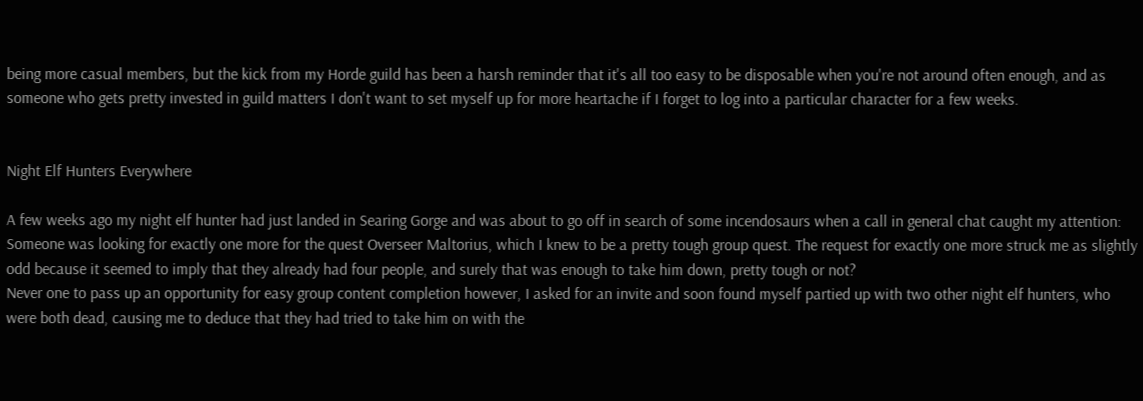being more casual members, but the kick from my Horde guild has been a harsh reminder that it's all too easy to be disposable when you're not around often enough, and as someone who gets pretty invested in guild matters I don't want to set myself up for more heartache if I forget to log into a particular character for a few weeks.


Night Elf Hunters Everywhere

A few weeks ago my night elf hunter had just landed in Searing Gorge and was about to go off in search of some incendosaurs when a call in general chat caught my attention: Someone was looking for exactly one more for the quest Overseer Maltorius, which I knew to be a pretty tough group quest. The request for exactly one more struck me as slightly odd because it seemed to imply that they already had four people, and surely that was enough to take him down, pretty tough or not?
Never one to pass up an opportunity for easy group content completion however, I asked for an invite and soon found myself partied up with two other night elf hunters, who were both dead, causing me to deduce that they had tried to take him on with the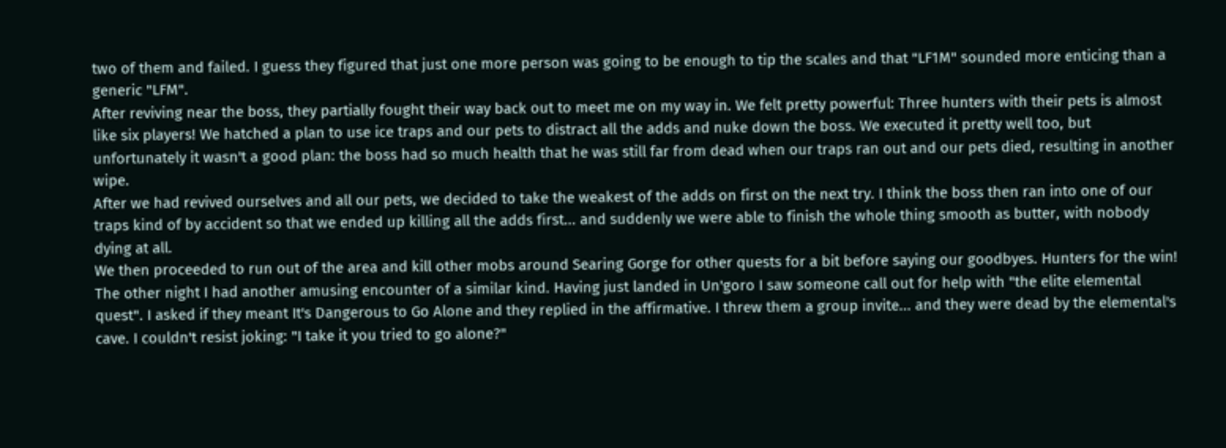two of them and failed. I guess they figured that just one more person was going to be enough to tip the scales and that "LF1M" sounded more enticing than a generic "LFM".
After reviving near the boss, they partially fought their way back out to meet me on my way in. We felt pretty powerful: Three hunters with their pets is almost like six players! We hatched a plan to use ice traps and our pets to distract all the adds and nuke down the boss. We executed it pretty well too, but unfortunately it wasn't a good plan: the boss had so much health that he was still far from dead when our traps ran out and our pets died, resulting in another wipe.
After we had revived ourselves and all our pets, we decided to take the weakest of the adds on first on the next try. I think the boss then ran into one of our traps kind of by accident so that we ended up killing all the adds first... and suddenly we were able to finish the whole thing smooth as butter, with nobody dying at all.
We then proceeded to run out of the area and kill other mobs around Searing Gorge for other quests for a bit before saying our goodbyes. Hunters for the win!
The other night I had another amusing encounter of a similar kind. Having just landed in Un'goro I saw someone call out for help with "the elite elemental quest". I asked if they meant It's Dangerous to Go Alone and they replied in the affirmative. I threw them a group invite... and they were dead by the elemental's cave. I couldn't resist joking: "I take it you tried to go alone?"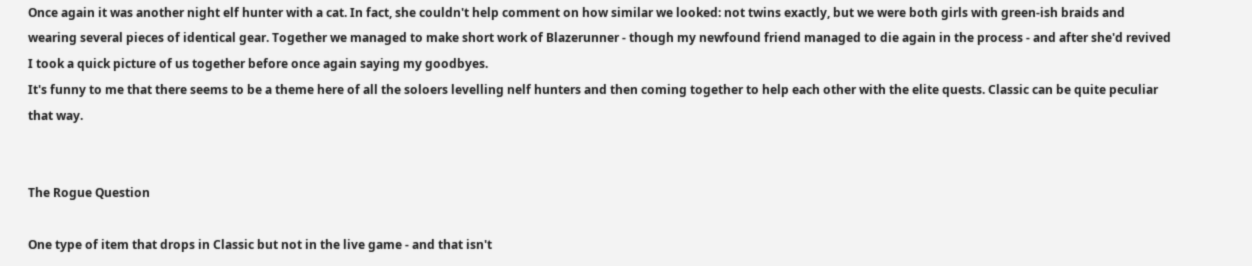Once again it was another night elf hunter with a cat. In fact, she couldn't help comment on how similar we looked: not twins exactly, but we were both girls with green-ish braids and wearing several pieces of identical gear. Together we managed to make short work of Blazerunner - though my newfound friend managed to die again in the process - and after she'd revived I took a quick picture of us together before once again saying my goodbyes.
It's funny to me that there seems to be a theme here of all the soloers levelling nelf hunters and then coming together to help each other with the elite quests. Classic can be quite peculiar that way.


The Rogue Question

One type of item that drops in Classic but not in the live game - and that isn't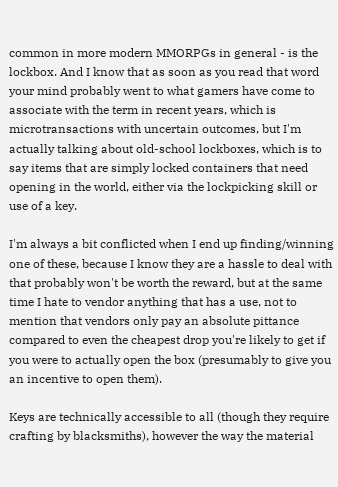common in more modern MMORPGs in general - is the lockbox. And I know that as soon as you read that word your mind probably went to what gamers have come to associate with the term in recent years, which is microtransactions with uncertain outcomes, but I'm actually talking about old-school lockboxes, which is to say items that are simply locked containers that need opening in the world, either via the lockpicking skill or use of a key.

I'm always a bit conflicted when I end up finding/winning one of these, because I know they are a hassle to deal with that probably won't be worth the reward, but at the same time I hate to vendor anything that has a use, not to mention that vendors only pay an absolute pittance compared to even the cheapest drop you're likely to get if you were to actually open the box (presumably to give you an incentive to open them).

Keys are technically accessible to all (though they require crafting by blacksmiths), however the way the material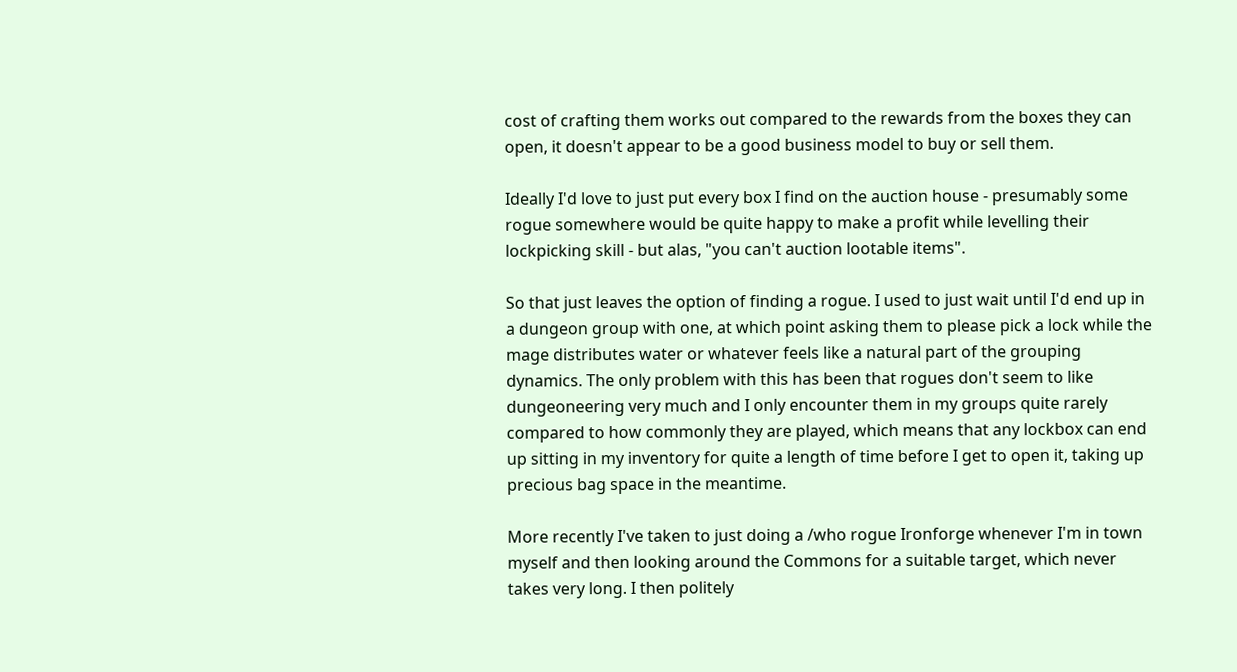cost of crafting them works out compared to the rewards from the boxes they can open, it doesn't appear to be a good business model to buy or sell them.

Ideally I'd love to just put every box I find on the auction house - presumably some rogue somewhere would be quite happy to make a profit while levelling their lockpicking skill - but alas, "you can't auction lootable items".

So that just leaves the option of finding a rogue. I used to just wait until I'd end up in a dungeon group with one, at which point asking them to please pick a lock while the mage distributes water or whatever feels like a natural part of the grouping dynamics. The only problem with this has been that rogues don't seem to like dungeoneering very much and I only encounter them in my groups quite rarely compared to how commonly they are played, which means that any lockbox can end up sitting in my inventory for quite a length of time before I get to open it, taking up precious bag space in the meantime.

More recently I've taken to just doing a /who rogue Ironforge whenever I'm in town myself and then looking around the Commons for a suitable target, which never takes very long. I then politely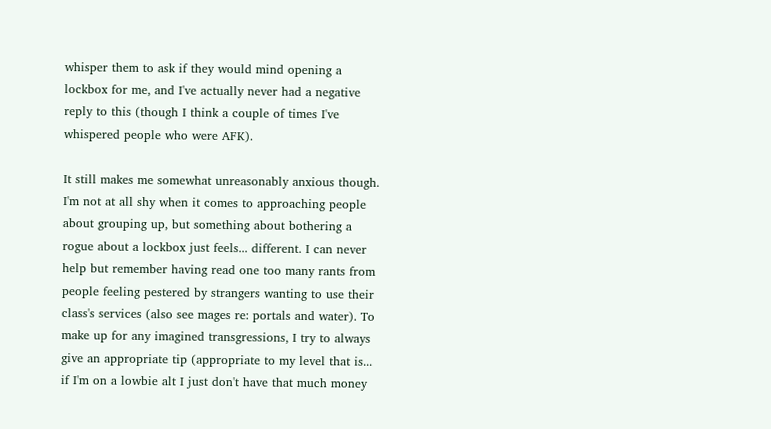whisper them to ask if they would mind opening a lockbox for me, and I've actually never had a negative reply to this (though I think a couple of times I've whispered people who were AFK).

It still makes me somewhat unreasonably anxious though. I'm not at all shy when it comes to approaching people about grouping up, but something about bothering a rogue about a lockbox just feels... different. I can never help but remember having read one too many rants from people feeling pestered by strangers wanting to use their class's services (also see mages re: portals and water). To make up for any imagined transgressions, I try to always give an appropriate tip (appropriate to my level that is... if I'm on a lowbie alt I just don't have that much money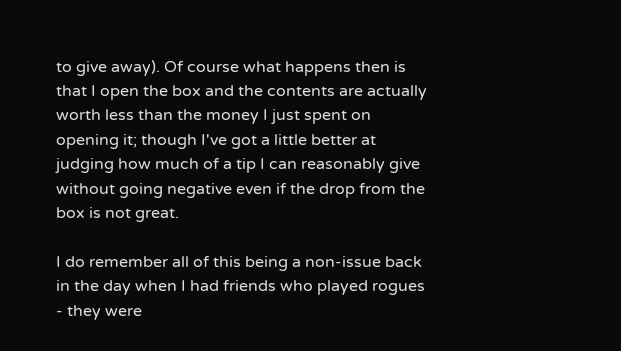to give away). Of course what happens then is that I open the box and the contents are actually worth less than the money I just spent on opening it; though I've got a little better at judging how much of a tip I can reasonably give without going negative even if the drop from the box is not great.

I do remember all of this being a non-issue back in the day when I had friends who played rogues - they were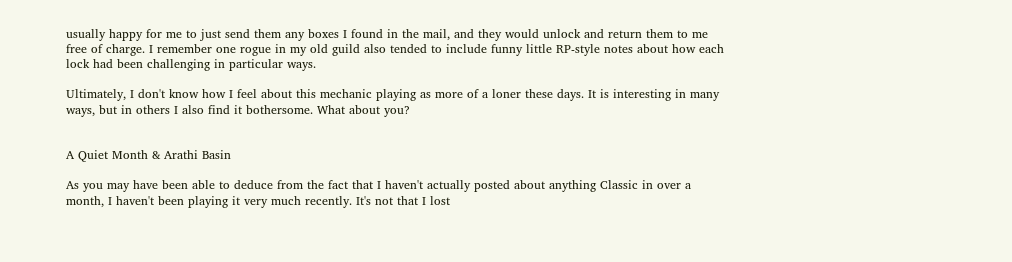usually happy for me to just send them any boxes I found in the mail, and they would unlock and return them to me free of charge. I remember one rogue in my old guild also tended to include funny little RP-style notes about how each lock had been challenging in particular ways.

Ultimately, I don't know how I feel about this mechanic playing as more of a loner these days. It is interesting in many ways, but in others I also find it bothersome. What about you?


A Quiet Month & Arathi Basin

As you may have been able to deduce from the fact that I haven't actually posted about anything Classic in over a month, I haven't been playing it very much recently. It's not that I lost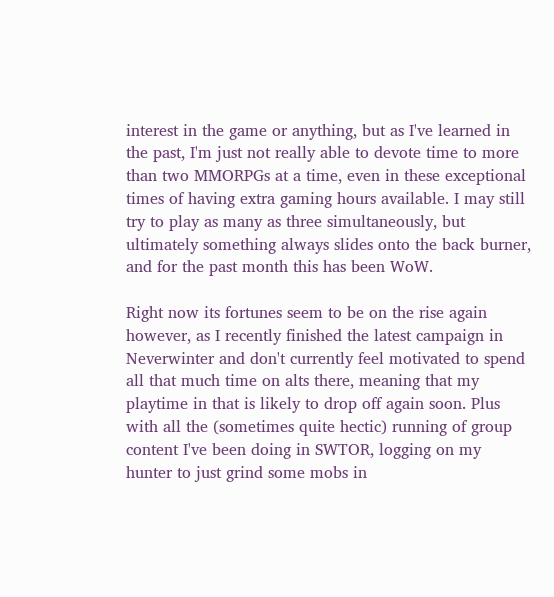interest in the game or anything, but as I've learned in the past, I'm just not really able to devote time to more than two MMORPGs at a time, even in these exceptional times of having extra gaming hours available. I may still try to play as many as three simultaneously, but ultimately something always slides onto the back burner, and for the past month this has been WoW.

Right now its fortunes seem to be on the rise again however, as I recently finished the latest campaign in Neverwinter and don't currently feel motivated to spend all that much time on alts there, meaning that my playtime in that is likely to drop off again soon. Plus with all the (sometimes quite hectic) running of group content I've been doing in SWTOR, logging on my hunter to just grind some mobs in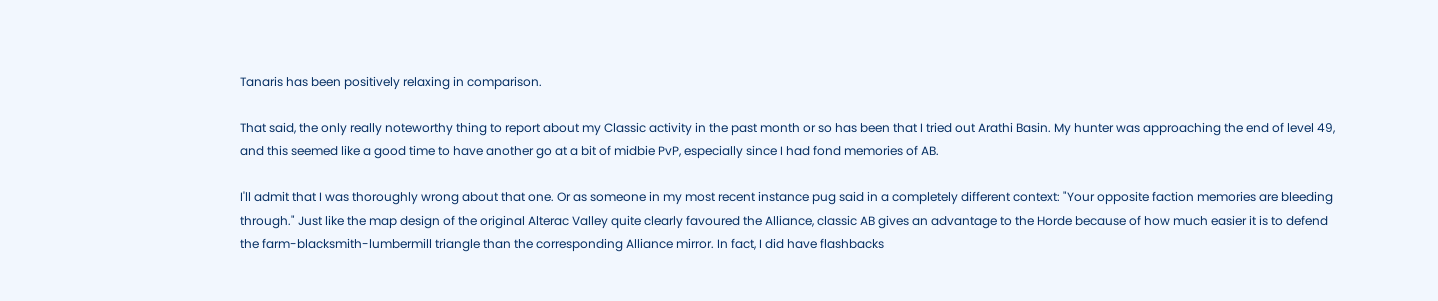Tanaris has been positively relaxing in comparison.

That said, the only really noteworthy thing to report about my Classic activity in the past month or so has been that I tried out Arathi Basin. My hunter was approaching the end of level 49, and this seemed like a good time to have another go at a bit of midbie PvP, especially since I had fond memories of AB.

I'll admit that I was thoroughly wrong about that one. Or as someone in my most recent instance pug said in a completely different context: "Your opposite faction memories are bleeding through." Just like the map design of the original Alterac Valley quite clearly favoured the Alliance, classic AB gives an advantage to the Horde because of how much easier it is to defend the farm-blacksmith-lumbermill triangle than the corresponding Alliance mirror. In fact, I did have flashbacks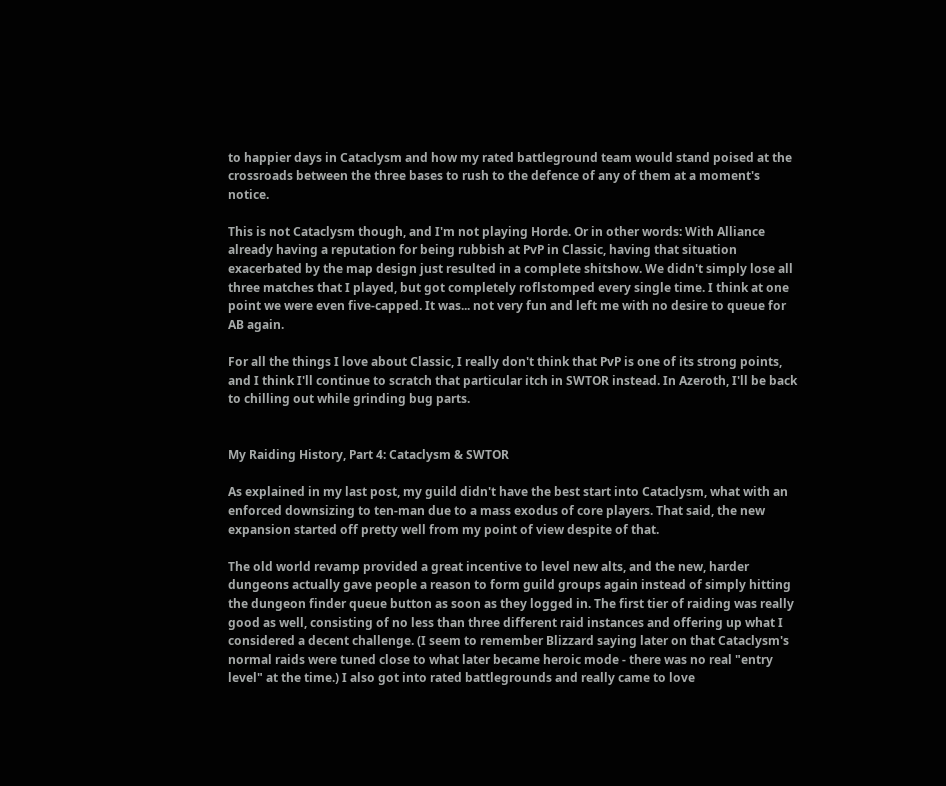to happier days in Cataclysm and how my rated battleground team would stand poised at the crossroads between the three bases to rush to the defence of any of them at a moment's notice.

This is not Cataclysm though, and I'm not playing Horde. Or in other words: With Alliance already having a reputation for being rubbish at PvP in Classic, having that situation exacerbated by the map design just resulted in a complete shitshow. We didn't simply lose all three matches that I played, but got completely roflstomped every single time. I think at one point we were even five-capped. It was... not very fun and left me with no desire to queue for AB again.

For all the things I love about Classic, I really don't think that PvP is one of its strong points, and I think I'll continue to scratch that particular itch in SWTOR instead. In Azeroth, I'll be back to chilling out while grinding bug parts.


My Raiding History, Part 4: Cataclysm & SWTOR

As explained in my last post, my guild didn't have the best start into Cataclysm, what with an enforced downsizing to ten-man due to a mass exodus of core players. That said, the new expansion started off pretty well from my point of view despite of that.

The old world revamp provided a great incentive to level new alts, and the new, harder dungeons actually gave people a reason to form guild groups again instead of simply hitting the dungeon finder queue button as soon as they logged in. The first tier of raiding was really good as well, consisting of no less than three different raid instances and offering up what I considered a decent challenge. (I seem to remember Blizzard saying later on that Cataclysm's normal raids were tuned close to what later became heroic mode - there was no real "entry level" at the time.) I also got into rated battlegrounds and really came to love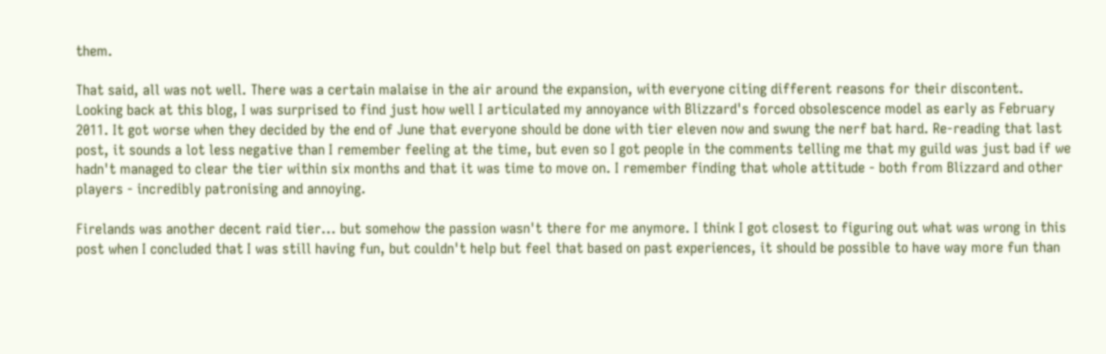them.

That said, all was not well. There was a certain malaise in the air around the expansion, with everyone citing different reasons for their discontent. Looking back at this blog, I was surprised to find just how well I articulated my annoyance with Blizzard's forced obsolescence model as early as February 2011. It got worse when they decided by the end of June that everyone should be done with tier eleven now and swung the nerf bat hard. Re-reading that last post, it sounds a lot less negative than I remember feeling at the time, but even so I got people in the comments telling me that my guild was just bad if we hadn't managed to clear the tier within six months and that it was time to move on. I remember finding that whole attitude - both from Blizzard and other players - incredibly patronising and annoying.

Firelands was another decent raid tier... but somehow the passion wasn't there for me anymore. I think I got closest to figuring out what was wrong in this post when I concluded that I was still having fun, but couldn't help but feel that based on past experiences, it should be possible to have way more fun than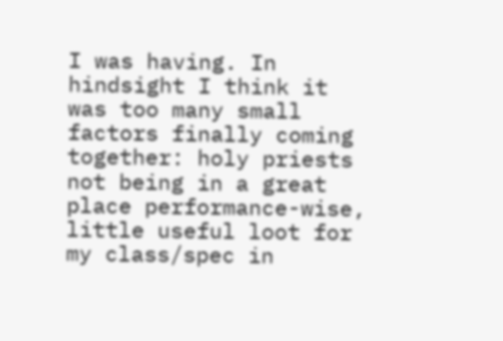I was having. In hindsight I think it was too many small factors finally coming together: holy priests not being in a great place performance-wise, little useful loot for my class/spec in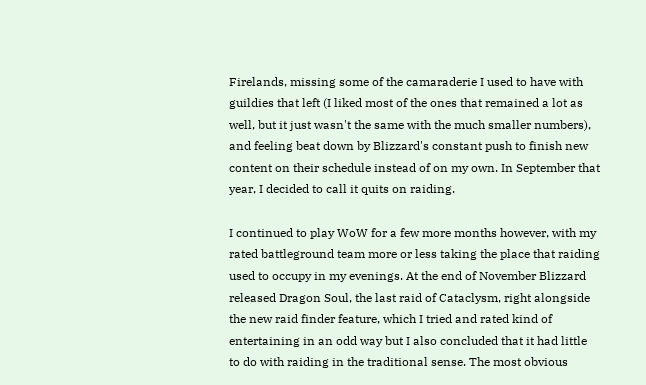Firelands, missing some of the camaraderie I used to have with guildies that left (I liked most of the ones that remained a lot as well, but it just wasn't the same with the much smaller numbers), and feeling beat down by Blizzard's constant push to finish new content on their schedule instead of on my own. In September that year, I decided to call it quits on raiding.

I continued to play WoW for a few more months however, with my rated battleground team more or less taking the place that raiding used to occupy in my evenings. At the end of November Blizzard released Dragon Soul, the last raid of Cataclysm, right alongside the new raid finder feature, which I tried and rated kind of entertaining in an odd way but I also concluded that it had little to do with raiding in the traditional sense. The most obvious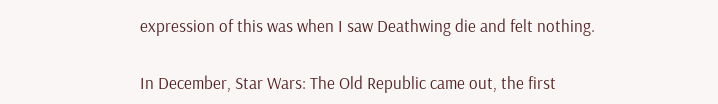expression of this was when I saw Deathwing die and felt nothing.

In December, Star Wars: The Old Republic came out, the first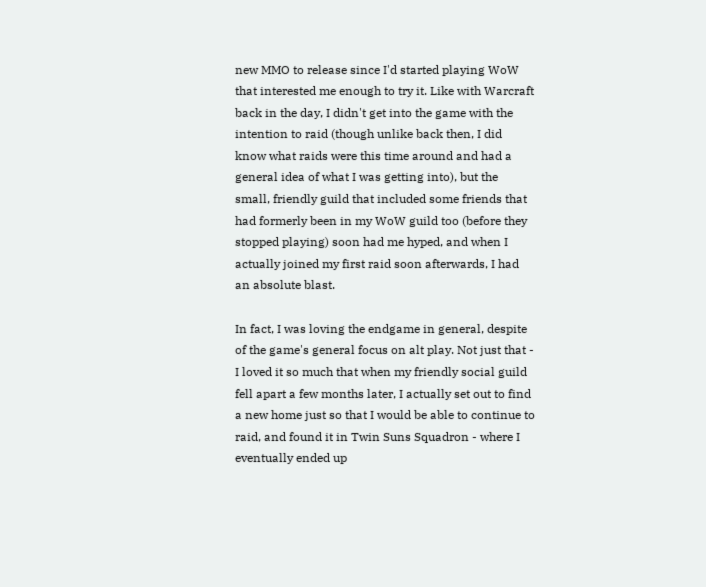new MMO to release since I'd started playing WoW that interested me enough to try it. Like with Warcraft back in the day, I didn't get into the game with the intention to raid (though unlike back then, I did know what raids were this time around and had a general idea of what I was getting into), but the small, friendly guild that included some friends that had formerly been in my WoW guild too (before they stopped playing) soon had me hyped, and when I actually joined my first raid soon afterwards, I had an absolute blast.

In fact, I was loving the endgame in general, despite of the game's general focus on alt play. Not just that - I loved it so much that when my friendly social guild fell apart a few months later, I actually set out to find a new home just so that I would be able to continue to raid, and found it in Twin Suns Squadron - where I eventually ended up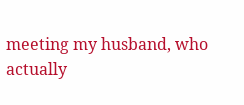meeting my husband, who actually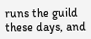runs the guild these days, and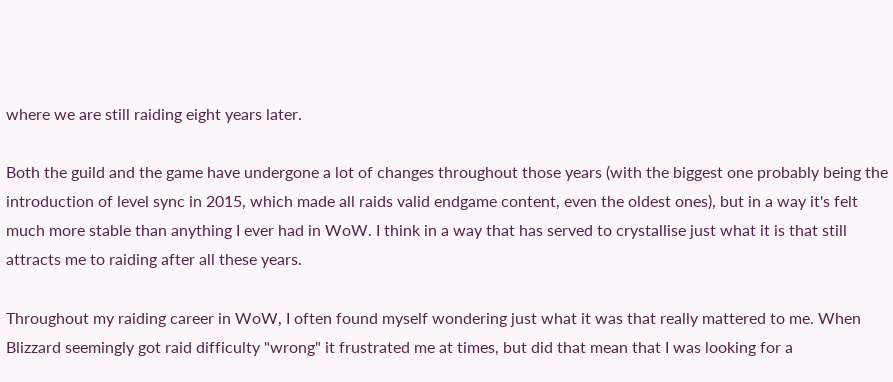where we are still raiding eight years later.

Both the guild and the game have undergone a lot of changes throughout those years (with the biggest one probably being the introduction of level sync in 2015, which made all raids valid endgame content, even the oldest ones), but in a way it's felt much more stable than anything I ever had in WoW. I think in a way that has served to crystallise just what it is that still attracts me to raiding after all these years.

Throughout my raiding career in WoW, I often found myself wondering just what it was that really mattered to me. When Blizzard seemingly got raid difficulty "wrong" it frustrated me at times, but did that mean that I was looking for a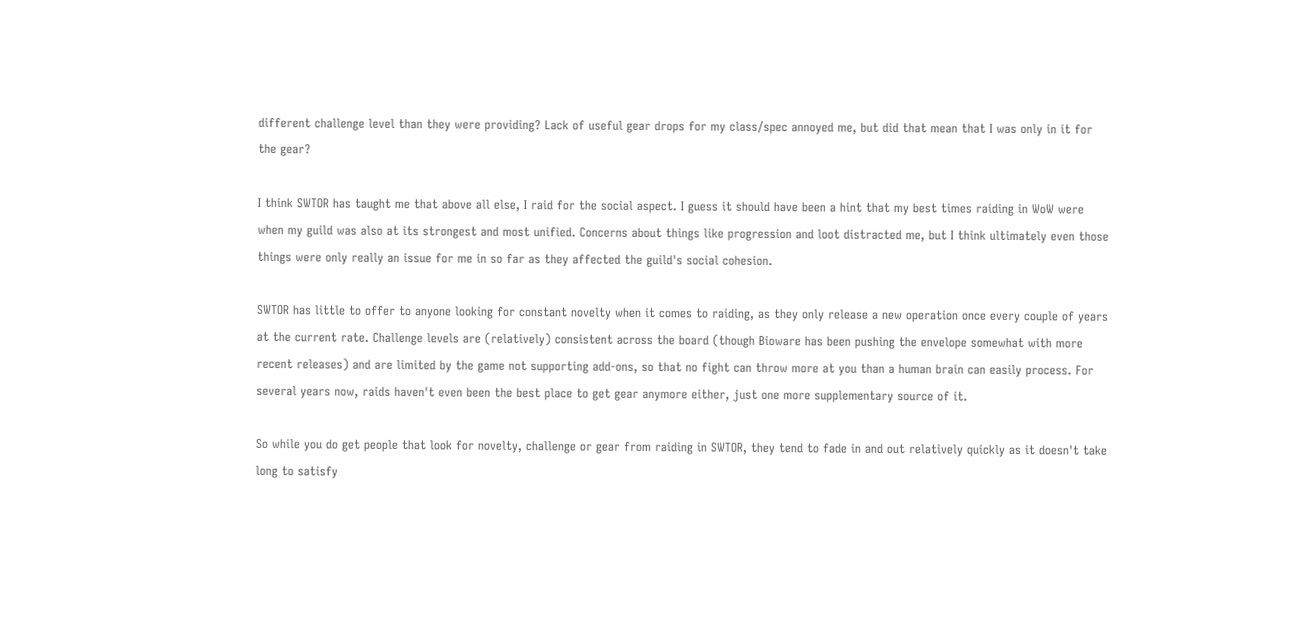different challenge level than they were providing? Lack of useful gear drops for my class/spec annoyed me, but did that mean that I was only in it for the gear?

I think SWTOR has taught me that above all else, I raid for the social aspect. I guess it should have been a hint that my best times raiding in WoW were when my guild was also at its strongest and most unified. Concerns about things like progression and loot distracted me, but I think ultimately even those things were only really an issue for me in so far as they affected the guild's social cohesion.

SWTOR has little to offer to anyone looking for constant novelty when it comes to raiding, as they only release a new operation once every couple of years at the current rate. Challenge levels are (relatively) consistent across the board (though Bioware has been pushing the envelope somewhat with more recent releases) and are limited by the game not supporting add-ons, so that no fight can throw more at you than a human brain can easily process. For several years now, raids haven't even been the best place to get gear anymore either, just one more supplementary source of it.

So while you do get people that look for novelty, challenge or gear from raiding in SWTOR, they tend to fade in and out relatively quickly as it doesn't take long to satisfy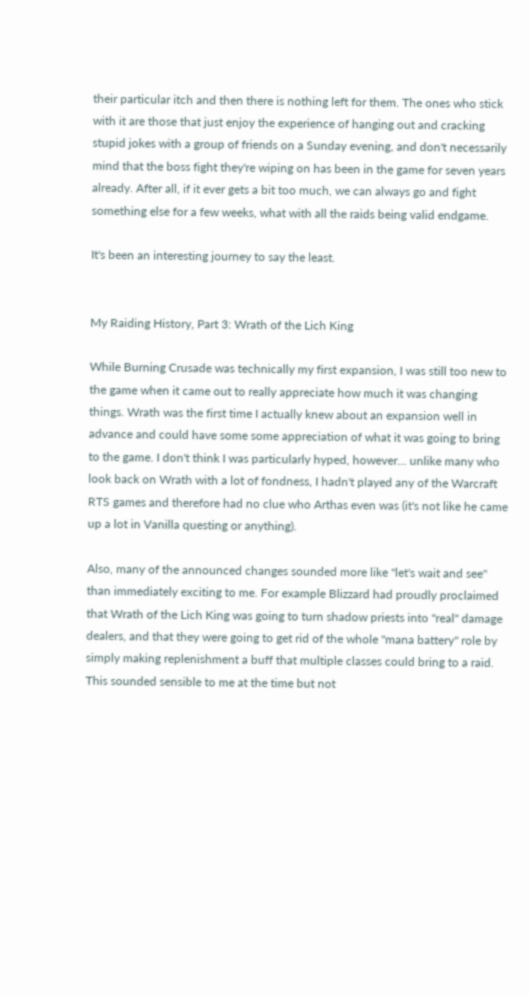their particular itch and then there is nothing left for them. The ones who stick with it are those that just enjoy the experience of hanging out and cracking stupid jokes with a group of friends on a Sunday evening, and don't necessarily mind that the boss fight they're wiping on has been in the game for seven years already. After all, if it ever gets a bit too much, we can always go and fight something else for a few weeks, what with all the raids being valid endgame.

It's been an interesting journey to say the least.


My Raiding History, Part 3: Wrath of the Lich King

While Burning Crusade was technically my first expansion, I was still too new to the game when it came out to really appreciate how much it was changing things. Wrath was the first time I actually knew about an expansion well in advance and could have some some appreciation of what it was going to bring to the game. I don't think I was particularly hyped, however... unlike many who look back on Wrath with a lot of fondness, I hadn't played any of the Warcraft RTS games and therefore had no clue who Arthas even was (it's not like he came up a lot in Vanilla questing or anything).

Also, many of the announced changes sounded more like "let's wait and see" than immediately exciting to me. For example Blizzard had proudly proclaimed that Wrath of the Lich King was going to turn shadow priests into "real" damage dealers, and that they were going to get rid of the whole "mana battery" role by simply making replenishment a buff that multiple classes could bring to a raid. This sounded sensible to me at the time but not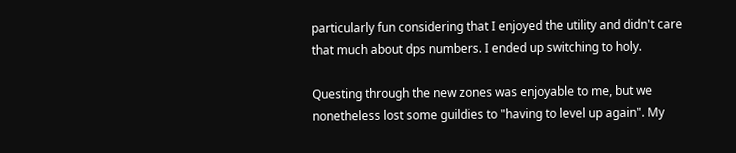particularly fun considering that I enjoyed the utility and didn't care that much about dps numbers. I ended up switching to holy.

Questing through the new zones was enjoyable to me, but we nonetheless lost some guildies to "having to level up again". My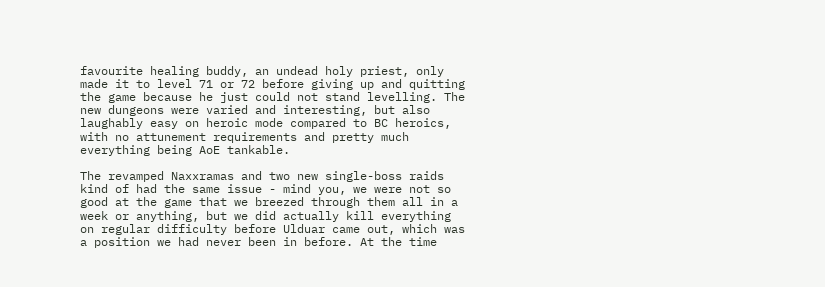favourite healing buddy, an undead holy priest, only made it to level 71 or 72 before giving up and quitting the game because he just could not stand levelling. The new dungeons were varied and interesting, but also laughably easy on heroic mode compared to BC heroics, with no attunement requirements and pretty much everything being AoE tankable.

The revamped Naxxramas and two new single-boss raids kind of had the same issue - mind you, we were not so good at the game that we breezed through them all in a week or anything, but we did actually kill everything on regular difficulty before Ulduar came out, which was a position we had never been in before. At the time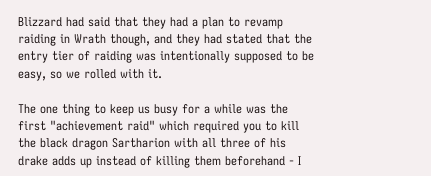Blizzard had said that they had a plan to revamp raiding in Wrath though, and they had stated that the entry tier of raiding was intentionally supposed to be easy, so we rolled with it.

The one thing to keep us busy for a while was the first "achievement raid" which required you to kill the black dragon Sartharion with all three of his drake adds up instead of killing them beforehand - I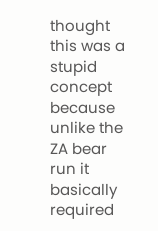thought this was a stupid concept because unlike the ZA bear run it basically required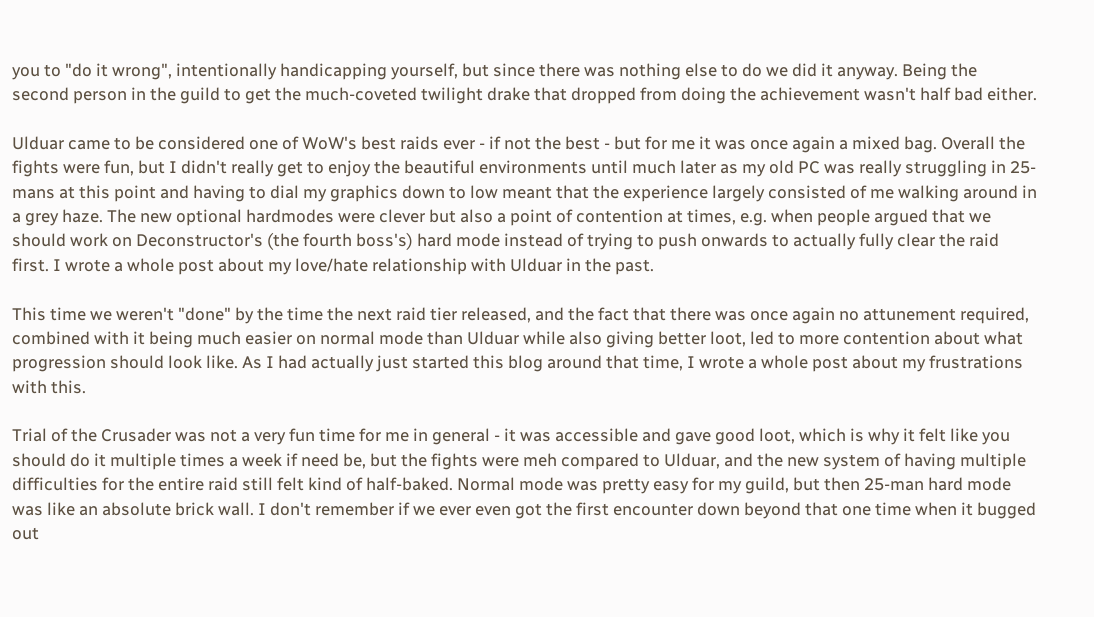you to "do it wrong", intentionally handicapping yourself, but since there was nothing else to do we did it anyway. Being the second person in the guild to get the much-coveted twilight drake that dropped from doing the achievement wasn't half bad either.

Ulduar came to be considered one of WoW's best raids ever - if not the best - but for me it was once again a mixed bag. Overall the fights were fun, but I didn't really get to enjoy the beautiful environments until much later as my old PC was really struggling in 25-mans at this point and having to dial my graphics down to low meant that the experience largely consisted of me walking around in a grey haze. The new optional hardmodes were clever but also a point of contention at times, e.g. when people argued that we should work on Deconstructor's (the fourth boss's) hard mode instead of trying to push onwards to actually fully clear the raid first. I wrote a whole post about my love/hate relationship with Ulduar in the past.

This time we weren't "done" by the time the next raid tier released, and the fact that there was once again no attunement required, combined with it being much easier on normal mode than Ulduar while also giving better loot, led to more contention about what progression should look like. As I had actually just started this blog around that time, I wrote a whole post about my frustrations with this.

Trial of the Crusader was not a very fun time for me in general - it was accessible and gave good loot, which is why it felt like you should do it multiple times a week if need be, but the fights were meh compared to Ulduar, and the new system of having multiple difficulties for the entire raid still felt kind of half-baked. Normal mode was pretty easy for my guild, but then 25-man hard mode was like an absolute brick wall. I don't remember if we ever even got the first encounter down beyond that one time when it bugged out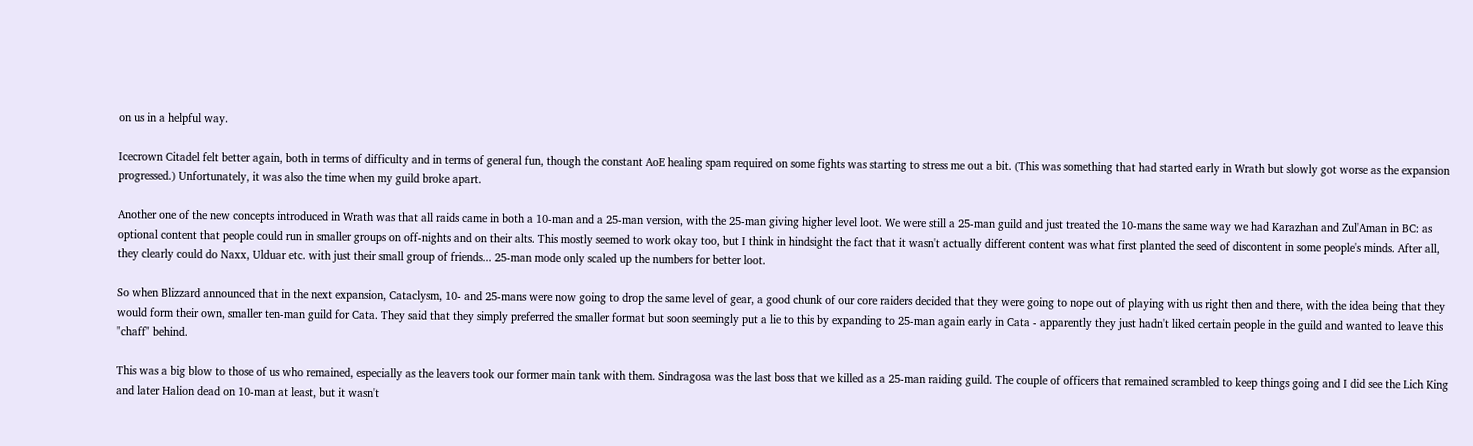on us in a helpful way.

Icecrown Citadel felt better again, both in terms of difficulty and in terms of general fun, though the constant AoE healing spam required on some fights was starting to stress me out a bit. (This was something that had started early in Wrath but slowly got worse as the expansion progressed.) Unfortunately, it was also the time when my guild broke apart.

Another one of the new concepts introduced in Wrath was that all raids came in both a 10-man and a 25-man version, with the 25-man giving higher level loot. We were still a 25-man guild and just treated the 10-mans the same way we had Karazhan and Zul'Aman in BC: as optional content that people could run in smaller groups on off-nights and on their alts. This mostly seemed to work okay too, but I think in hindsight the fact that it wasn't actually different content was what first planted the seed of discontent in some people's minds. After all, they clearly could do Naxx, Ulduar etc. with just their small group of friends... 25-man mode only scaled up the numbers for better loot.

So when Blizzard announced that in the next expansion, Cataclysm, 10- and 25-mans were now going to drop the same level of gear, a good chunk of our core raiders decided that they were going to nope out of playing with us right then and there, with the idea being that they would form their own, smaller ten-man guild for Cata. They said that they simply preferred the smaller format but soon seemingly put a lie to this by expanding to 25-man again early in Cata - apparently they just hadn't liked certain people in the guild and wanted to leave this "chaff" behind.

This was a big blow to those of us who remained, especially as the leavers took our former main tank with them. Sindragosa was the last boss that we killed as a 25-man raiding guild. The couple of officers that remained scrambled to keep things going and I did see the Lich King and later Halion dead on 10-man at least, but it wasn't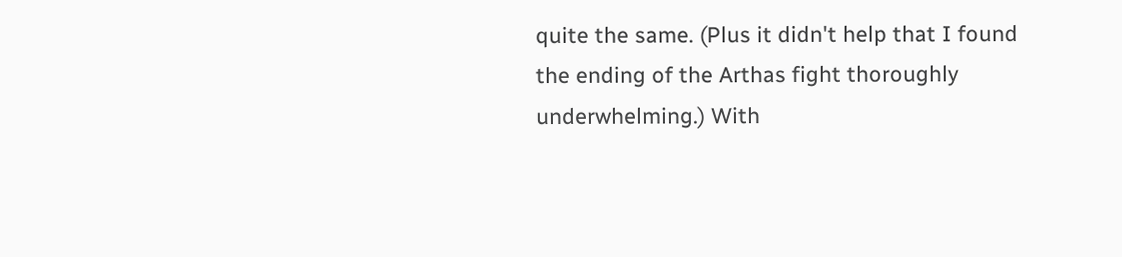quite the same. (Plus it didn't help that I found the ending of the Arthas fight thoroughly underwhelming.) With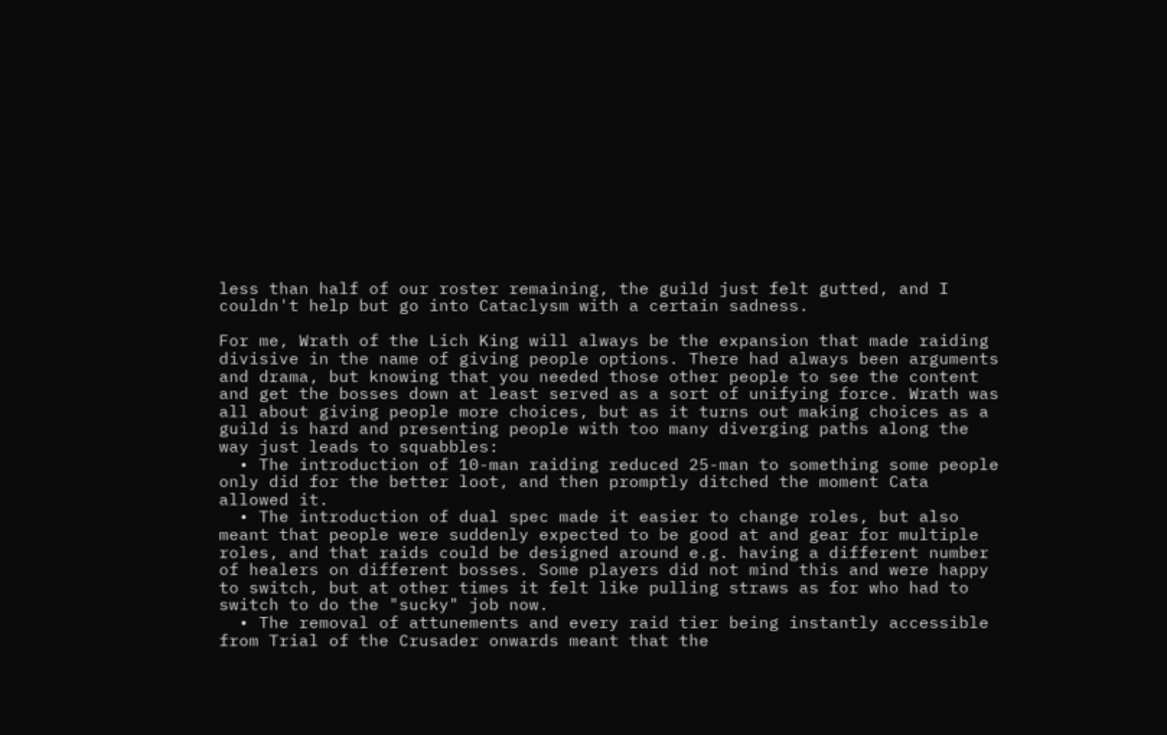less than half of our roster remaining, the guild just felt gutted, and I couldn't help but go into Cataclysm with a certain sadness.

For me, Wrath of the Lich King will always be the expansion that made raiding divisive in the name of giving people options. There had always been arguments and drama, but knowing that you needed those other people to see the content and get the bosses down at least served as a sort of unifying force. Wrath was all about giving people more choices, but as it turns out making choices as a guild is hard and presenting people with too many diverging paths along the way just leads to squabbles:
  • The introduction of 10-man raiding reduced 25-man to something some people only did for the better loot, and then promptly ditched the moment Cata allowed it.
  • The introduction of dual spec made it easier to change roles, but also meant that people were suddenly expected to be good at and gear for multiple roles, and that raids could be designed around e.g. having a different number of healers on different bosses. Some players did not mind this and were happy to switch, but at other times it felt like pulling straws as for who had to switch to do the "sucky" job now.
  • The removal of attunements and every raid tier being instantly accessible from Trial of the Crusader onwards meant that the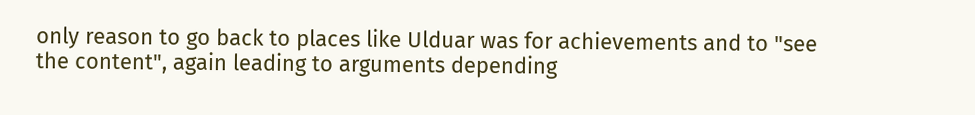only reason to go back to places like Ulduar was for achievements and to "see the content", again leading to arguments depending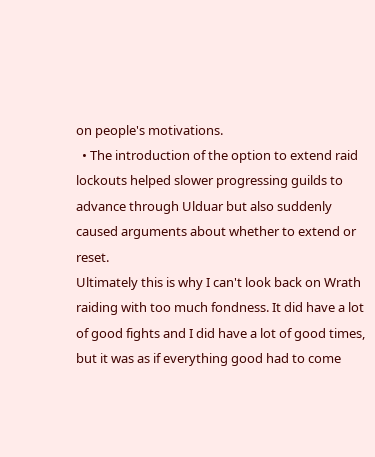on people's motivations.
  • The introduction of the option to extend raid lockouts helped slower progressing guilds to advance through Ulduar but also suddenly caused arguments about whether to extend or reset.
Ultimately this is why I can't look back on Wrath raiding with too much fondness. It did have a lot of good fights and I did have a lot of good times, but it was as if everything good had to come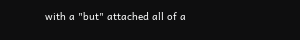with a "but" attached all of a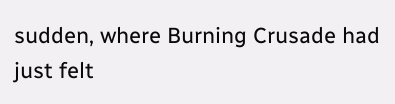sudden, where Burning Crusade had just felt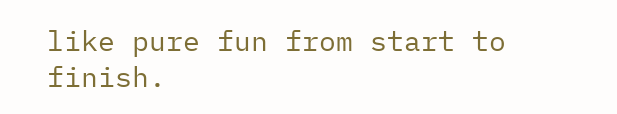like pure fun from start to finish.